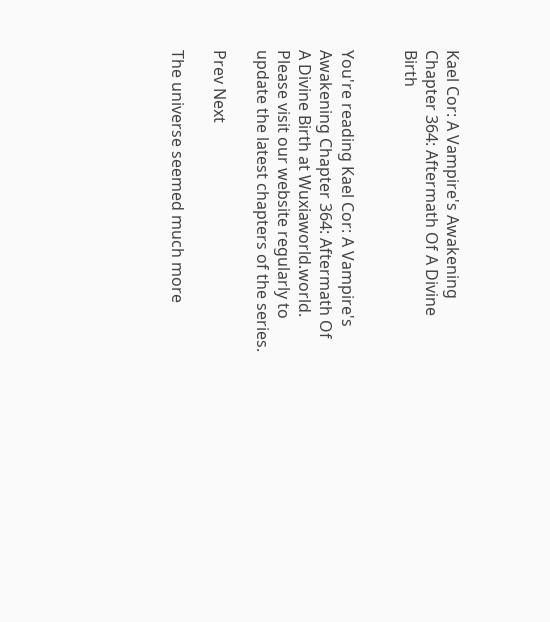Kael Cor: A Vampire's Awakening Chapter 364: Aftermath Of A Divine Birth


You're reading Kael Cor: A Vampire's Awakening Chapter 364: Aftermath Of A Divine Birth at Wuxiaworld.world. Please visit our website regularly to update the latest chapters of the series.

Prev Next

The universe seemed much more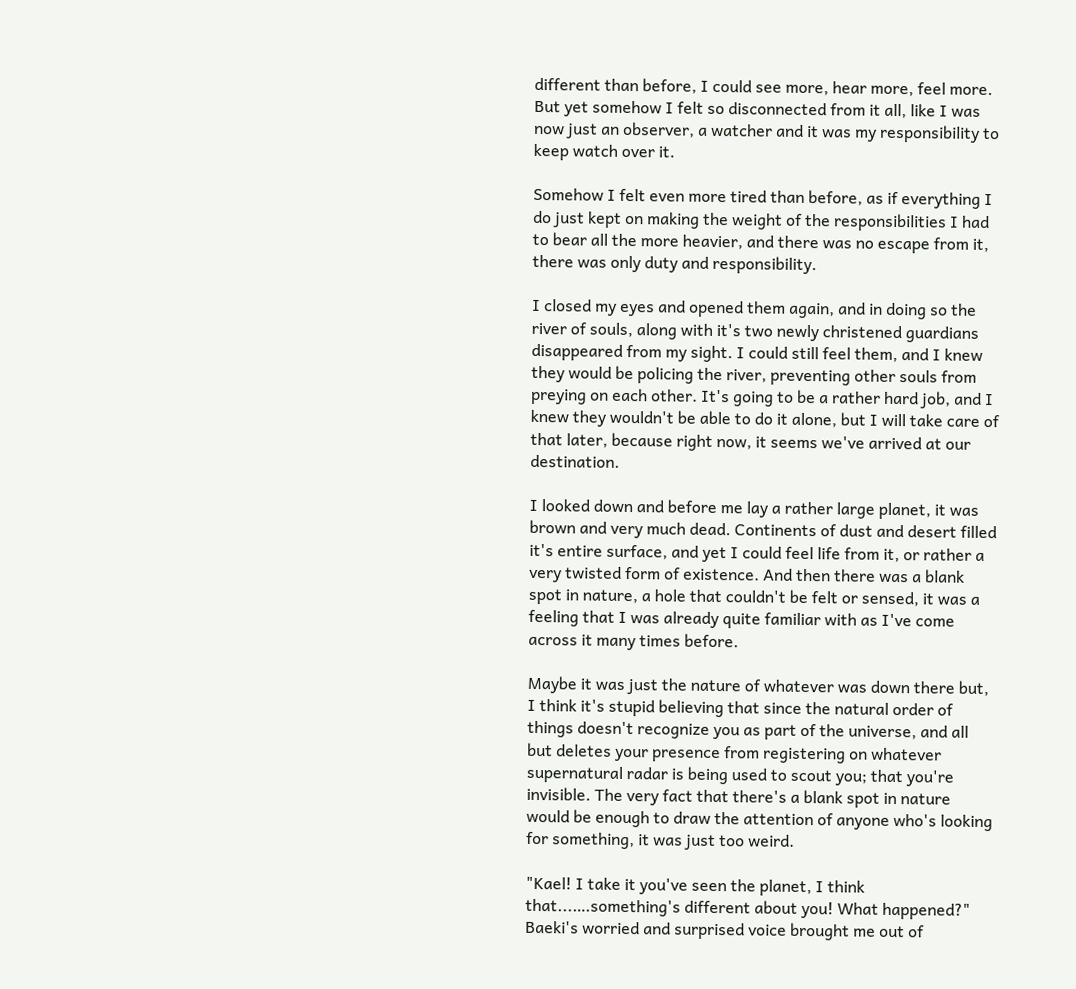different than before, I could see more, hear more, feel more. But yet somehow I felt so disconnected from it all, like I was now just an observer, a watcher and it was my responsibility to keep watch over it.

Somehow I felt even more tired than before, as if everything I do just kept on making the weight of the responsibilities I had to bear all the more heavier, and there was no escape from it, there was only duty and responsibility.

I closed my eyes and opened them again, and in doing so the river of souls, along with it's two newly christened guardians disappeared from my sight. I could still feel them, and I knew they would be policing the river, preventing other souls from preying on each other. It's going to be a rather hard job, and I knew they wouldn't be able to do it alone, but I will take care of that later, because right now, it seems we've arrived at our destination.

I looked down and before me lay a rather large planet, it was brown and very much dead. Continents of dust and desert filled it's entire surface, and yet I could feel life from it, or rather a very twisted form of existence. And then there was a blank spot in nature, a hole that couldn't be felt or sensed, it was a feeling that I was already quite familiar with as I've come across it many times before.

Maybe it was just the nature of whatever was down there but, I think it's stupid believing that since the natural order of things doesn't recognize you as part of the universe, and all but deletes your presence from registering on whatever supernatural radar is being used to scout you; that you're invisible. The very fact that there's a blank spot in nature would be enough to draw the attention of anyone who's looking for something, it was just too weird.

"Kael! I take it you've seen the planet, I think that...….something's different about you! What happened?" Baeki's worried and surprised voice brought me out of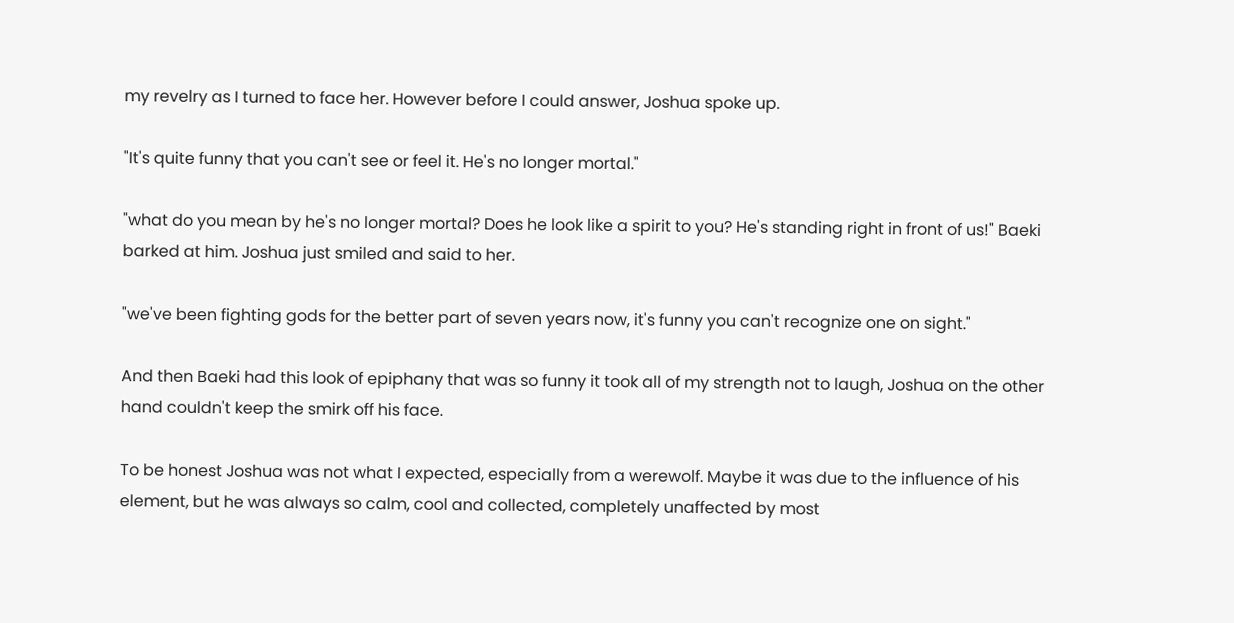my revelry as I turned to face her. However before I could answer, Joshua spoke up.

"It's quite funny that you can't see or feel it. He's no longer mortal."

"what do you mean by he's no longer mortal? Does he look like a spirit to you? He's standing right in front of us!" Baeki barked at him. Joshua just smiled and said to her.

"we've been fighting gods for the better part of seven years now, it's funny you can't recognize one on sight."

And then Baeki had this look of epiphany that was so funny it took all of my strength not to laugh, Joshua on the other hand couldn't keep the smirk off his face.

To be honest Joshua was not what I expected, especially from a werewolf. Maybe it was due to the influence of his element, but he was always so calm, cool and collected, completely unaffected by most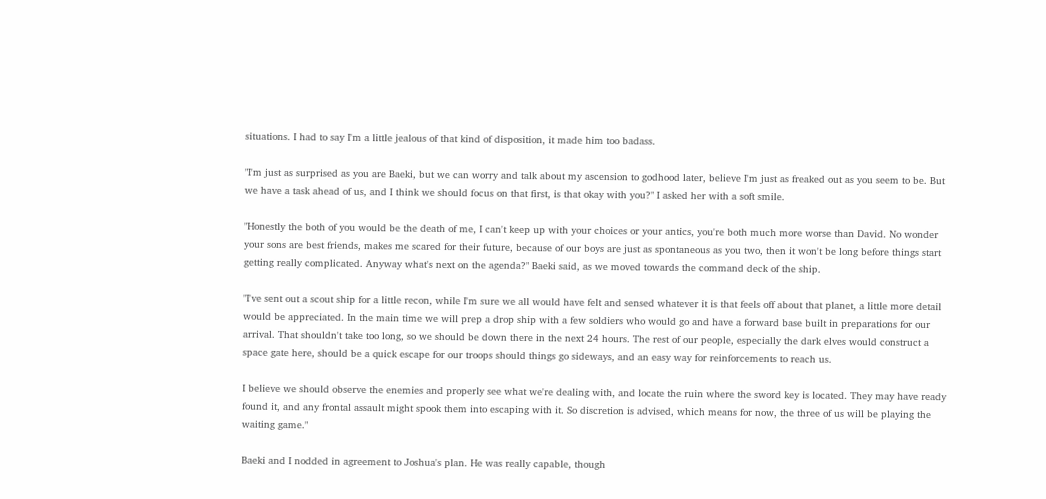situations. I had to say I'm a little jealous of that kind of disposition, it made him too badass.

"I'm just as surprised as you are Baeki, but we can worry and talk about my ascension to godhood later, believe I'm just as freaked out as you seem to be. But we have a task ahead of us, and I think we should focus on that first, is that okay with you?" I asked her with a soft smile.

"Honestly the both of you would be the death of me, I can't keep up with your choices or your antics, you're both much more worse than David. No wonder your sons are best friends, makes me scared for their future, because of our boys are just as spontaneous as you two, then it won't be long before things start getting really complicated. Anyway what's next on the agenda?" Baeki said, as we moved towards the command deck of the ship.

"I've sent out a scout ship for a little recon, while I'm sure we all would have felt and sensed whatever it is that feels off about that planet, a little more detail would be appreciated. In the main time we will prep a drop ship with a few soldiers who would go and have a forward base built in preparations for our arrival. That shouldn't take too long, so we should be down there in the next 24 hours. The rest of our people, especially the dark elves would construct a space gate here, should be a quick escape for our troops should things go sideways, and an easy way for reinforcements to reach us.

I believe we should observe the enemies and properly see what we're dealing with, and locate the ruin where the sword key is located. They may have ready found it, and any frontal assault might spook them into escaping with it. So discretion is advised, which means for now, the three of us will be playing the waiting game."

Baeki and I nodded in agreement to Joshua's plan. He was really capable, though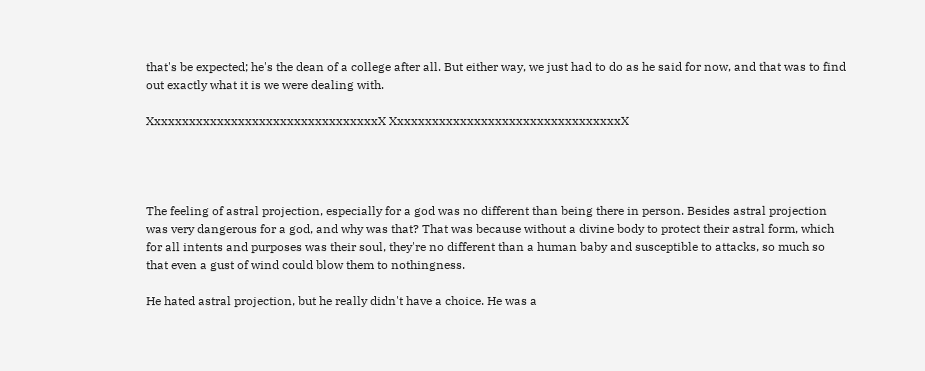that's be expected; he's the dean of a college after all. But either way, we just had to do as he said for now, and that was to find out exactly what it is we were dealing with.

XxxxxxxxxxxxxxxxxxxxxxxxxxxxxxxxxX XxxxxxxxxxxxxxxxxxxxxxxxxxxxxxxxxX




The feeling of astral projection, especially for a god was no different than being there in person. Besides astral projection was very dangerous for a god, and why was that? That was because without a divine body to protect their astral form, which for all intents and purposes was their soul, they're no different than a human baby and susceptible to attacks, so much so that even a gust of wind could blow them to nothingness.

He hated astral projection, but he really didn't have a choice. He was a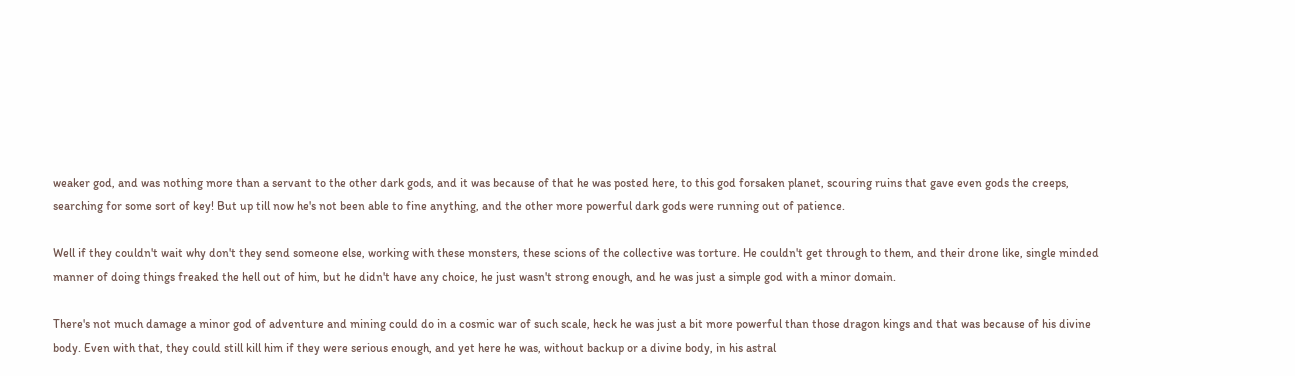weaker god, and was nothing more than a servant to the other dark gods, and it was because of that he was posted here, to this god forsaken planet, scouring ruins that gave even gods the creeps, searching for some sort of key! But up till now he's not been able to fine anything, and the other more powerful dark gods were running out of patience.

Well if they couldn't wait why don't they send someone else, working with these monsters, these scions of the collective was torture. He couldn't get through to them, and their drone like, single minded manner of doing things freaked the hell out of him, but he didn't have any choice, he just wasn't strong enough, and he was just a simple god with a minor domain.

There's not much damage a minor god of adventure and mining could do in a cosmic war of such scale, heck he was just a bit more powerful than those dragon kings and that was because of his divine body. Even with that, they could still kill him if they were serious enough, and yet here he was, without backup or a divine body, in his astral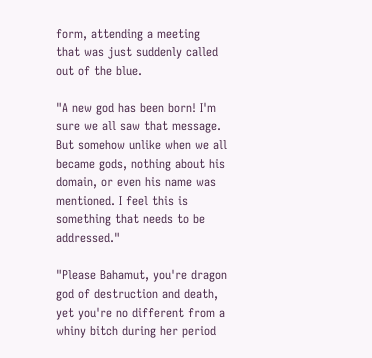form, attending a meeting that was just suddenly called out of the blue.

"A new god has been born! I'm sure we all saw that message. But somehow unlike when we all became gods, nothing about his domain, or even his name was mentioned. I feel this is something that needs to be addressed."

"Please Bahamut, you're dragon god of destruction and death, yet you're no different from a whiny bitch during her period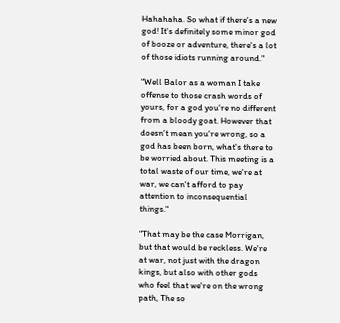Hahahaha. So what if there's a new god! It's definitely some minor god of booze or adventure, there's a lot of those idiots running around."

"Well Balor as a woman I take offense to those crash words of yours, for a god you're no different from a bloody goat. However that doesn't mean you're wrong, so a god has been born, what's there to be worried about. This meeting is a total waste of our time, we're at war, we can't afford to pay attention to inconsequential things."

"That may be the case Morrigan, but that would be reckless. We're at war, not just with the dragon kings, but also with other gods who feel that we're on the wrong path, The so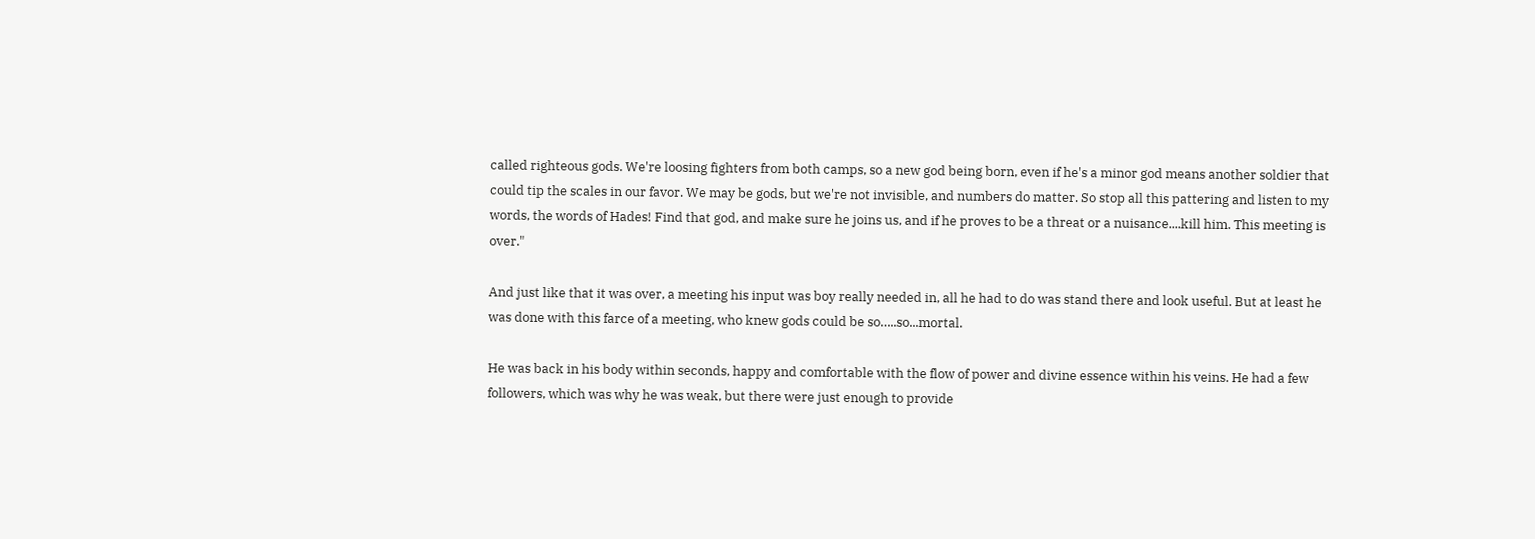called righteous gods. We're loosing fighters from both camps, so a new god being born, even if he's a minor god means another soldier that could tip the scales in our favor. We may be gods, but we're not invisible, and numbers do matter. So stop all this pattering and listen to my words, the words of Hades! Find that god, and make sure he joins us, and if he proves to be a threat or a nuisance....kill him. This meeting is over."

And just like that it was over, a meeting his input was boy really needed in, all he had to do was stand there and look useful. But at least he was done with this farce of a meeting, who knew gods could be so…..so...mortal.

He was back in his body within seconds, happy and comfortable with the flow of power and divine essence within his veins. He had a few followers, which was why he was weak, but there were just enough to provide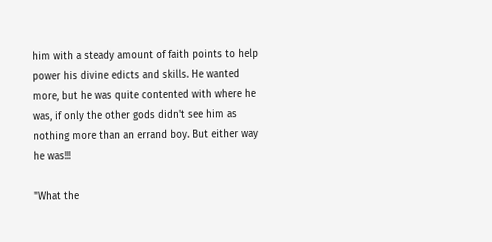him with a steady amount of faith points to help power his divine edicts and skills. He wanted more, but he was quite contented with where he was, if only the other gods didn't see him as nothing more than an errand boy. But either way he was!!!

"What the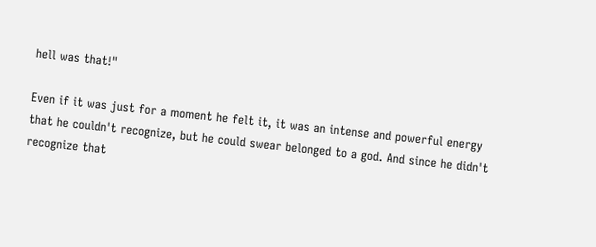hell was that!"

Even if it was just for a moment he felt it, it was an intense and powerful energy that he couldn't recognize, but he could swear belonged to a god. And since he didn't recognize that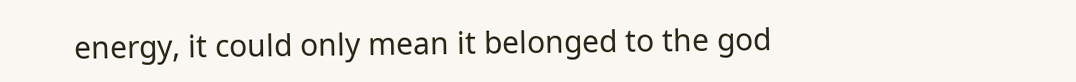energy, it could only mean it belonged to the god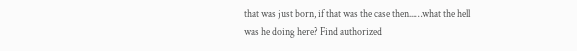that was just born, if that was the case then...…what the hell was he doing here? Find authorized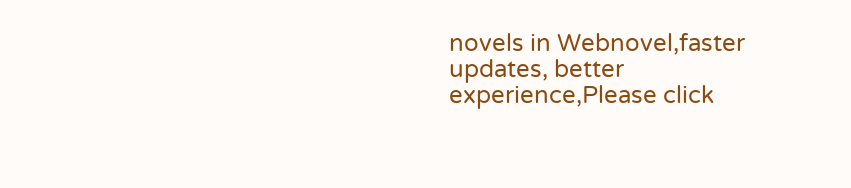novels in Webnovel,faster updates, better experience,Please click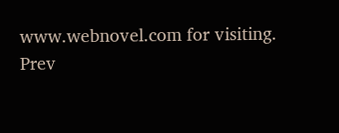www.webnovel.com for visiting.
Prev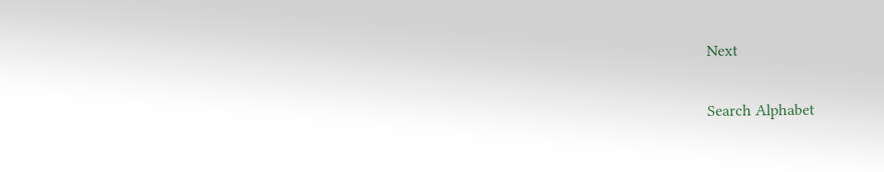Next

Search Alphabet